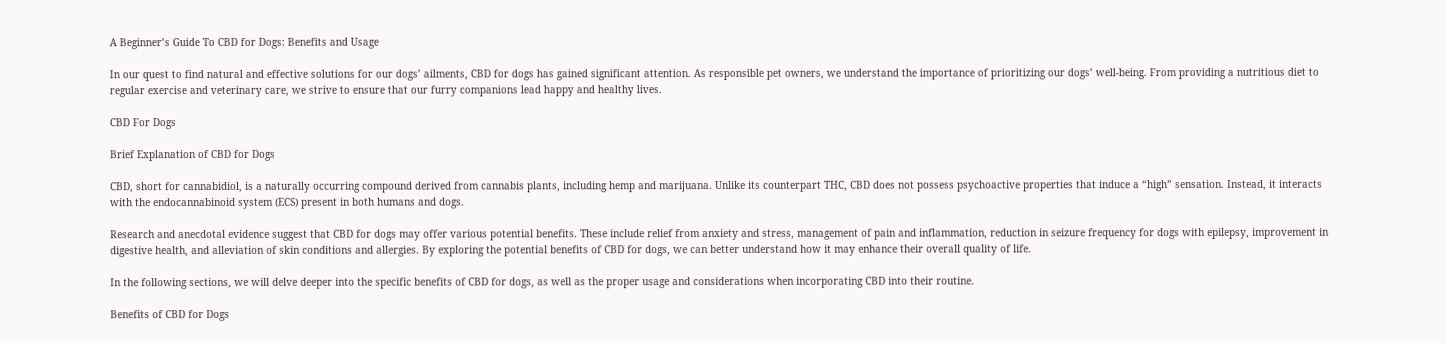A Beginner’s Guide To CBD for Dogs: Benefits and Usage

In our quest to find natural and effective solutions for our dogs’ ailments, CBD for dogs has gained significant attention. As responsible pet owners, we understand the importance of prioritizing our dogs’ well-being. From providing a nutritious diet to regular exercise and veterinary care, we strive to ensure that our furry companions lead happy and healthy lives.

CBD For Dogs

Brief Explanation of CBD for Dogs

CBD, short for cannabidiol, is a naturally occurring compound derived from cannabis plants, including hemp and marijuana. Unlike its counterpart THC, CBD does not possess psychoactive properties that induce a “high” sensation. Instead, it interacts with the endocannabinoid system (ECS) present in both humans and dogs.

Research and anecdotal evidence suggest that CBD for dogs may offer various potential benefits. These include relief from anxiety and stress, management of pain and inflammation, reduction in seizure frequency for dogs with epilepsy, improvement in digestive health, and alleviation of skin conditions and allergies. By exploring the potential benefits of CBD for dogs, we can better understand how it may enhance their overall quality of life.

In the following sections, we will delve deeper into the specific benefits of CBD for dogs, as well as the proper usage and considerations when incorporating CBD into their routine.

Benefits of CBD for Dogs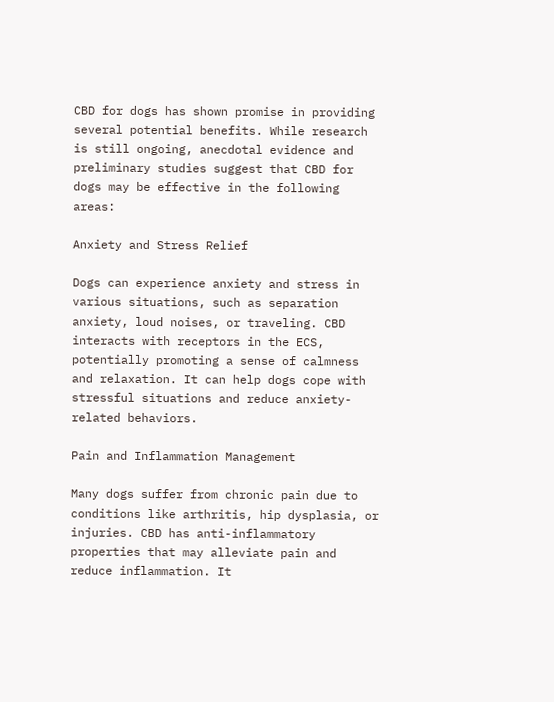CBD for dogs has shown promise in providing several potential benefits. While research is still ongoing, anecdotal evidence and preliminary studies suggest that CBD for dogs may be effective in the following areas:

Anxiety and Stress Relief

Dogs can experience anxiety and stress in various situations, such as separation anxiety, loud noises, or traveling. CBD interacts with receptors in the ECS, potentially promoting a sense of calmness and relaxation. It can help dogs cope with stressful situations and reduce anxiety-related behaviors.

Pain and Inflammation Management

Many dogs suffer from chronic pain due to conditions like arthritis, hip dysplasia, or injuries. CBD has anti-inflammatory properties that may alleviate pain and reduce inflammation. It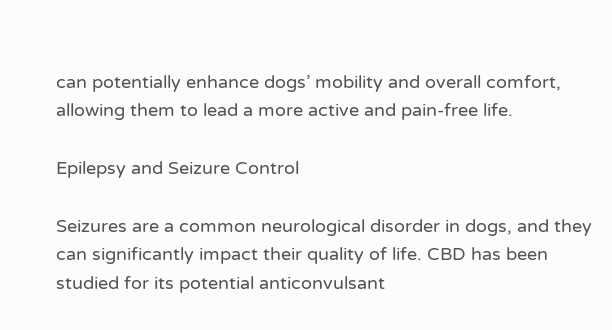can potentially enhance dogs’ mobility and overall comfort, allowing them to lead a more active and pain-free life.

Epilepsy and Seizure Control

Seizures are a common neurological disorder in dogs, and they can significantly impact their quality of life. CBD has been studied for its potential anticonvulsant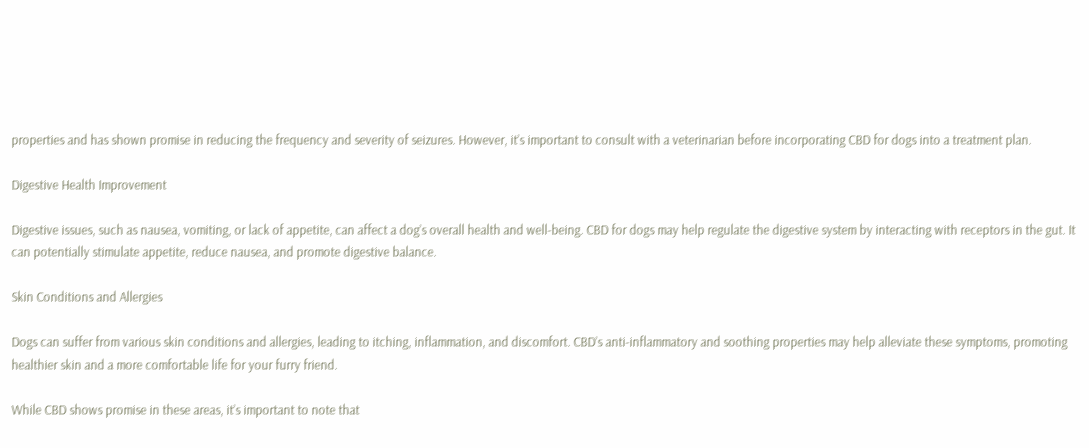properties and has shown promise in reducing the frequency and severity of seizures. However, it’s important to consult with a veterinarian before incorporating CBD for dogs into a treatment plan.

Digestive Health Improvement

Digestive issues, such as nausea, vomiting, or lack of appetite, can affect a dog’s overall health and well-being. CBD for dogs may help regulate the digestive system by interacting with receptors in the gut. It can potentially stimulate appetite, reduce nausea, and promote digestive balance.

Skin Conditions and Allergies

Dogs can suffer from various skin conditions and allergies, leading to itching, inflammation, and discomfort. CBD’s anti-inflammatory and soothing properties may help alleviate these symptoms, promoting healthier skin and a more comfortable life for your furry friend.

While CBD shows promise in these areas, it’s important to note that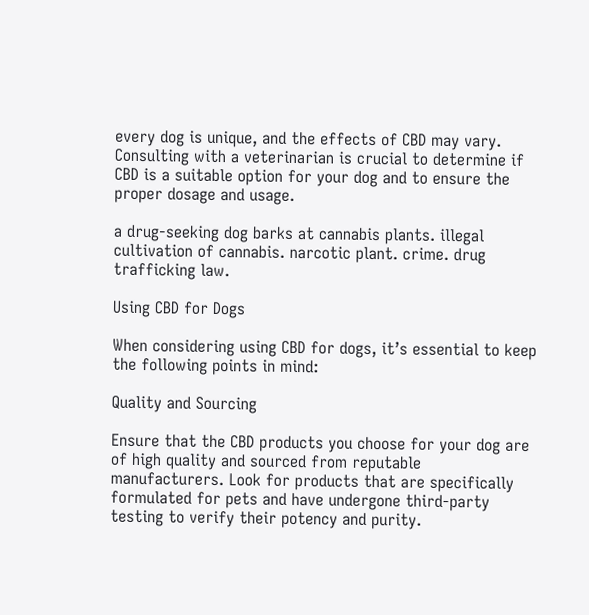every dog is unique, and the effects of CBD may vary. Consulting with a veterinarian is crucial to determine if CBD is a suitable option for your dog and to ensure the proper dosage and usage.

a drug-seeking dog barks at cannabis plants. illegal cultivation of cannabis. narcotic plant. crime. drug trafficking law.

Using CBD for Dogs

When considering using CBD for dogs, it’s essential to keep the following points in mind:

Quality and Sourcing

Ensure that the CBD products you choose for your dog are of high quality and sourced from reputable manufacturers. Look for products that are specifically formulated for pets and have undergone third-party testing to verify their potency and purity.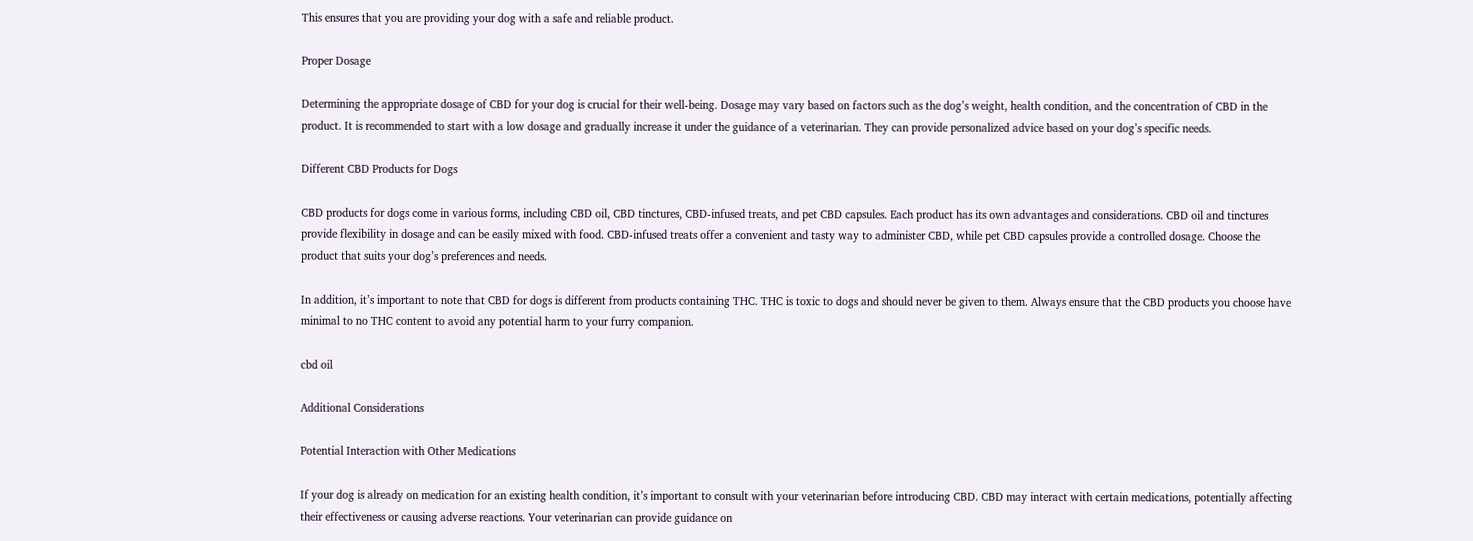This ensures that you are providing your dog with a safe and reliable product.

Proper Dosage

Determining the appropriate dosage of CBD for your dog is crucial for their well-being. Dosage may vary based on factors such as the dog’s weight, health condition, and the concentration of CBD in the product. It is recommended to start with a low dosage and gradually increase it under the guidance of a veterinarian. They can provide personalized advice based on your dog’s specific needs.

Different CBD Products for Dogs

CBD products for dogs come in various forms, including CBD oil, CBD tinctures, CBD-infused treats, and pet CBD capsules. Each product has its own advantages and considerations. CBD oil and tinctures provide flexibility in dosage and can be easily mixed with food. CBD-infused treats offer a convenient and tasty way to administer CBD, while pet CBD capsules provide a controlled dosage. Choose the product that suits your dog’s preferences and needs.

In addition, it’s important to note that CBD for dogs is different from products containing THC. THC is toxic to dogs and should never be given to them. Always ensure that the CBD products you choose have minimal to no THC content to avoid any potential harm to your furry companion.

cbd oil

Additional Considerations

Potential Interaction with Other Medications

If your dog is already on medication for an existing health condition, it’s important to consult with your veterinarian before introducing CBD. CBD may interact with certain medications, potentially affecting their effectiveness or causing adverse reactions. Your veterinarian can provide guidance on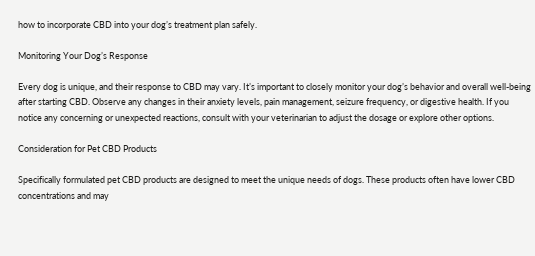how to incorporate CBD into your dog’s treatment plan safely.

Monitoring Your Dog’s Response

Every dog is unique, and their response to CBD may vary. It’s important to closely monitor your dog’s behavior and overall well-being after starting CBD. Observe any changes in their anxiety levels, pain management, seizure frequency, or digestive health. If you notice any concerning or unexpected reactions, consult with your veterinarian to adjust the dosage or explore other options.

Consideration for Pet CBD Products

Specifically formulated pet CBD products are designed to meet the unique needs of dogs. These products often have lower CBD concentrations and may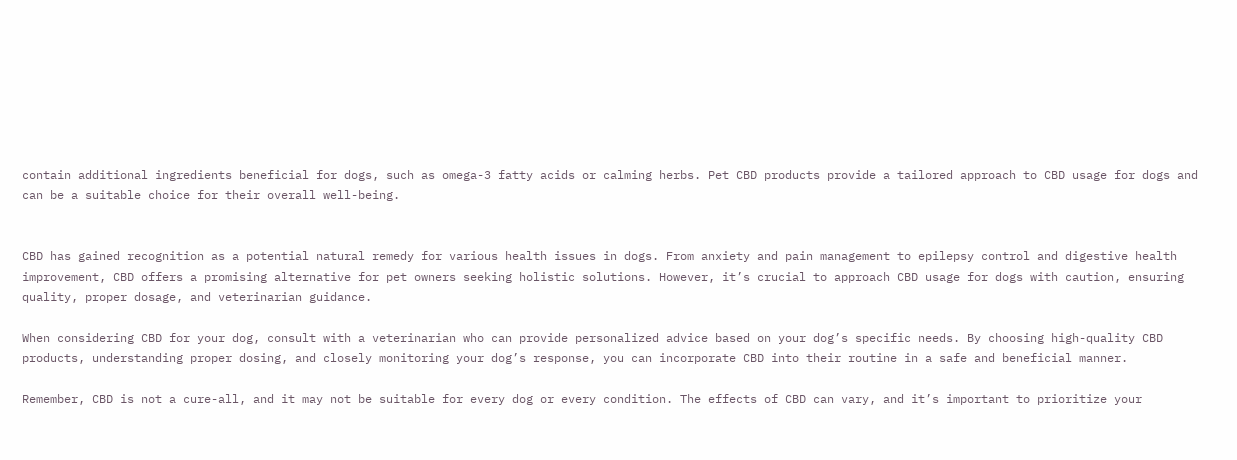contain additional ingredients beneficial for dogs, such as omega-3 fatty acids or calming herbs. Pet CBD products provide a tailored approach to CBD usage for dogs and can be a suitable choice for their overall well-being.


CBD has gained recognition as a potential natural remedy for various health issues in dogs. From anxiety and pain management to epilepsy control and digestive health improvement, CBD offers a promising alternative for pet owners seeking holistic solutions. However, it’s crucial to approach CBD usage for dogs with caution, ensuring quality, proper dosage, and veterinarian guidance.

When considering CBD for your dog, consult with a veterinarian who can provide personalized advice based on your dog’s specific needs. By choosing high-quality CBD products, understanding proper dosing, and closely monitoring your dog’s response, you can incorporate CBD into their routine in a safe and beneficial manner.

Remember, CBD is not a cure-all, and it may not be suitable for every dog or every condition. The effects of CBD can vary, and it’s important to prioritize your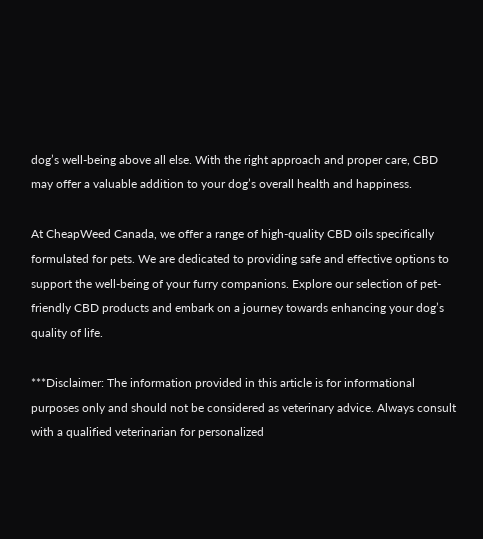dog’s well-being above all else. With the right approach and proper care, CBD may offer a valuable addition to your dog’s overall health and happiness.

At CheapWeed Canada, we offer a range of high-quality CBD oils specifically formulated for pets. We are dedicated to providing safe and effective options to support the well-being of your furry companions. Explore our selection of pet-friendly CBD products and embark on a journey towards enhancing your dog’s quality of life.

***Disclaimer: The information provided in this article is for informational purposes only and should not be considered as veterinary advice. Always consult with a qualified veterinarian for personalized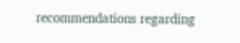recommendations regarding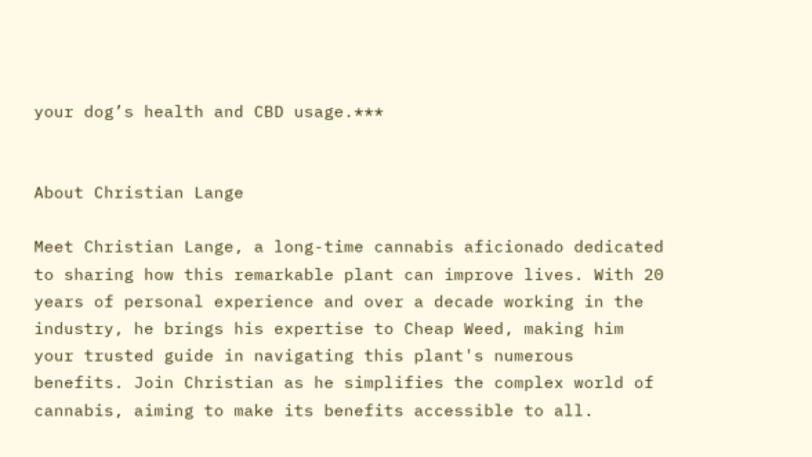your dog’s health and CBD usage.***


About Christian Lange

Meet Christian Lange, a long-time cannabis aficionado dedicated to sharing how this remarkable plant can improve lives. With 20 years of personal experience and over a decade working in the industry, he brings his expertise to Cheap Weed, making him your trusted guide in navigating this plant's numerous benefits. Join Christian as he simplifies the complex world of cannabis, aiming to make its benefits accessible to all.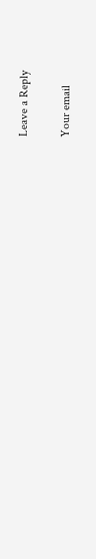Leave a Reply

Your email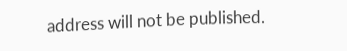address will not be published.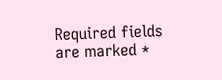Required fields are marked *